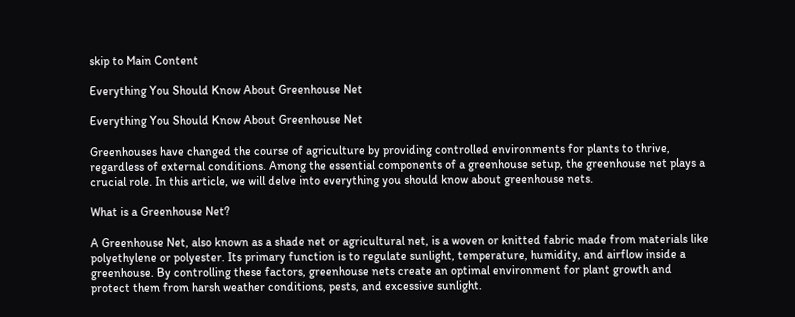skip to Main Content

Everything You Should Know About Greenhouse Net

Everything You Should Know About Greenhouse Net

Greenhouses have changed the course of agriculture by providing controlled environments for plants to thrive, regardless of external conditions. Among the essential components of a greenhouse setup, the greenhouse net plays a crucial role. In this article, we will delve into everything you should know about greenhouse nets.

What is a Greenhouse Net?

A Greenhouse Net, also known as a shade net or agricultural net, is a woven or knitted fabric made from materials like polyethylene or polyester. Its primary function is to regulate sunlight, temperature, humidity, and airflow inside a greenhouse. By controlling these factors, greenhouse nets create an optimal environment for plant growth and protect them from harsh weather conditions, pests, and excessive sunlight.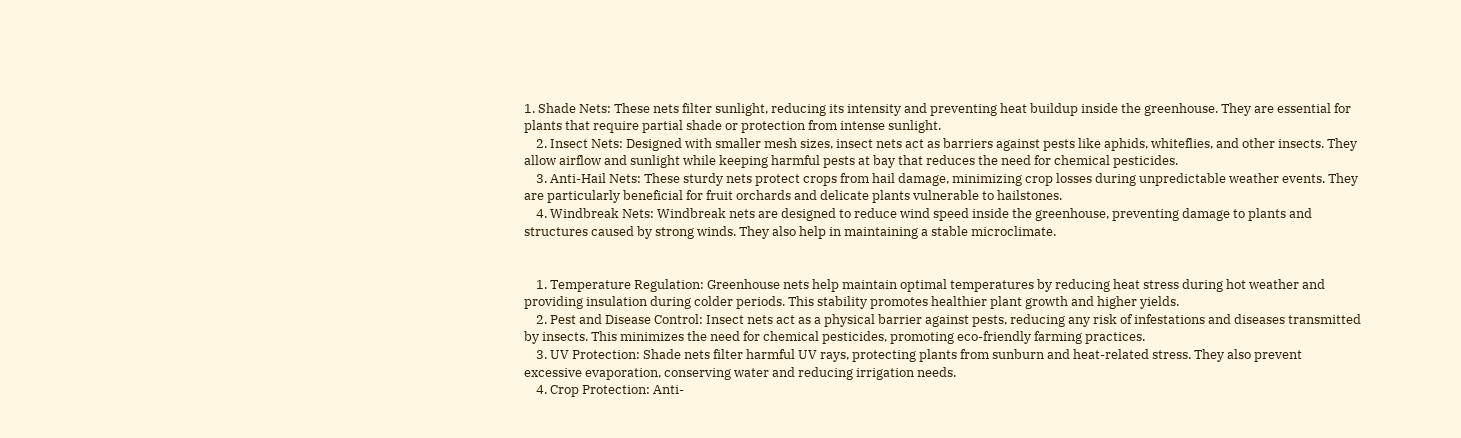1. Shade Nets: These nets filter sunlight, reducing its intensity and preventing heat buildup inside the greenhouse. They are essential for plants that require partial shade or protection from intense sunlight.
    2. Insect Nets: Designed with smaller mesh sizes, insect nets act as barriers against pests like aphids, whiteflies, and other insects. They allow airflow and sunlight while keeping harmful pests at bay that reduces the need for chemical pesticides.
    3. Anti-Hail Nets: These sturdy nets protect crops from hail damage, minimizing crop losses during unpredictable weather events. They are particularly beneficial for fruit orchards and delicate plants vulnerable to hailstones.
    4. Windbreak Nets: Windbreak nets are designed to reduce wind speed inside the greenhouse, preventing damage to plants and structures caused by strong winds. They also help in maintaining a stable microclimate.


    1. Temperature Regulation: Greenhouse nets help maintain optimal temperatures by reducing heat stress during hot weather and providing insulation during colder periods. This stability promotes healthier plant growth and higher yields.
    2. Pest and Disease Control: Insect nets act as a physical barrier against pests, reducing any risk of infestations and diseases transmitted by insects. This minimizes the need for chemical pesticides, promoting eco-friendly farming practices.
    3. UV Protection: Shade nets filter harmful UV rays, protecting plants from sunburn and heat-related stress. They also prevent excessive evaporation, conserving water and reducing irrigation needs.
    4. Crop Protection: Anti-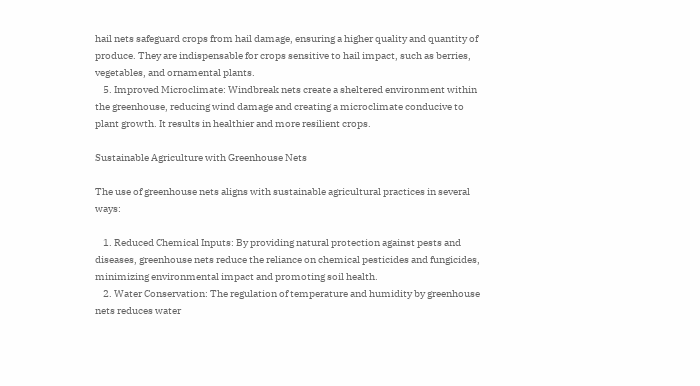hail nets safeguard crops from hail damage, ensuring a higher quality and quantity of produce. They are indispensable for crops sensitive to hail impact, such as berries, vegetables, and ornamental plants.
    5. Improved Microclimate: Windbreak nets create a sheltered environment within the greenhouse, reducing wind damage and creating a microclimate conducive to plant growth. It results in healthier and more resilient crops.

Sustainable Agriculture with Greenhouse Nets

The use of greenhouse nets aligns with sustainable agricultural practices in several ways:

    1. Reduced Chemical Inputs: By providing natural protection against pests and diseases, greenhouse nets reduce the reliance on chemical pesticides and fungicides, minimizing environmental impact and promoting soil health.
    2. Water Conservation: The regulation of temperature and humidity by greenhouse nets reduces water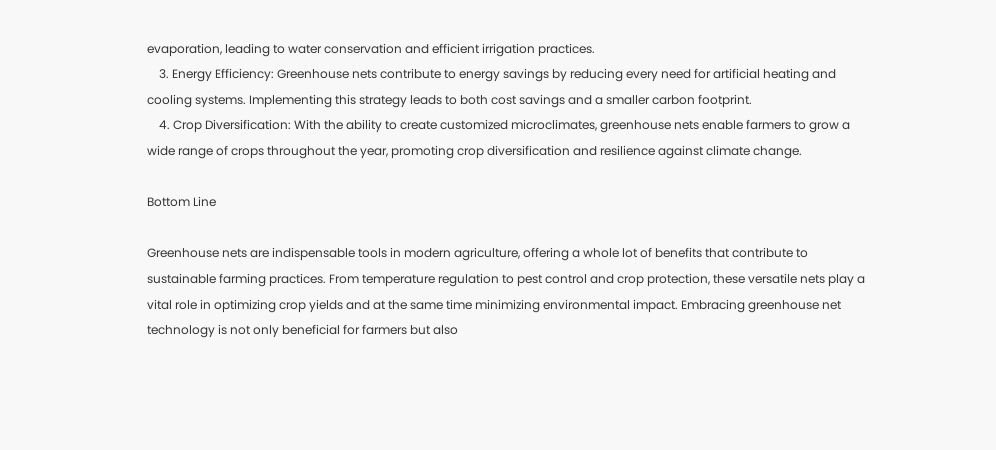evaporation, leading to water conservation and efficient irrigation practices.
    3. Energy Efficiency: Greenhouse nets contribute to energy savings by reducing every need for artificial heating and cooling systems. Implementing this strategy leads to both cost savings and a smaller carbon footprint.
    4. Crop Diversification: With the ability to create customized microclimates, greenhouse nets enable farmers to grow a wide range of crops throughout the year, promoting crop diversification and resilience against climate change.

Bottom Line

Greenhouse nets are indispensable tools in modern agriculture, offering a whole lot of benefits that contribute to sustainable farming practices. From temperature regulation to pest control and crop protection, these versatile nets play a vital role in optimizing crop yields and at the same time minimizing environmental impact. Embracing greenhouse net technology is not only beneficial for farmers but also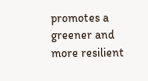promotes a greener and more resilient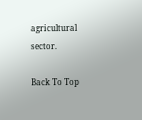agricultural sector.

Back To Top